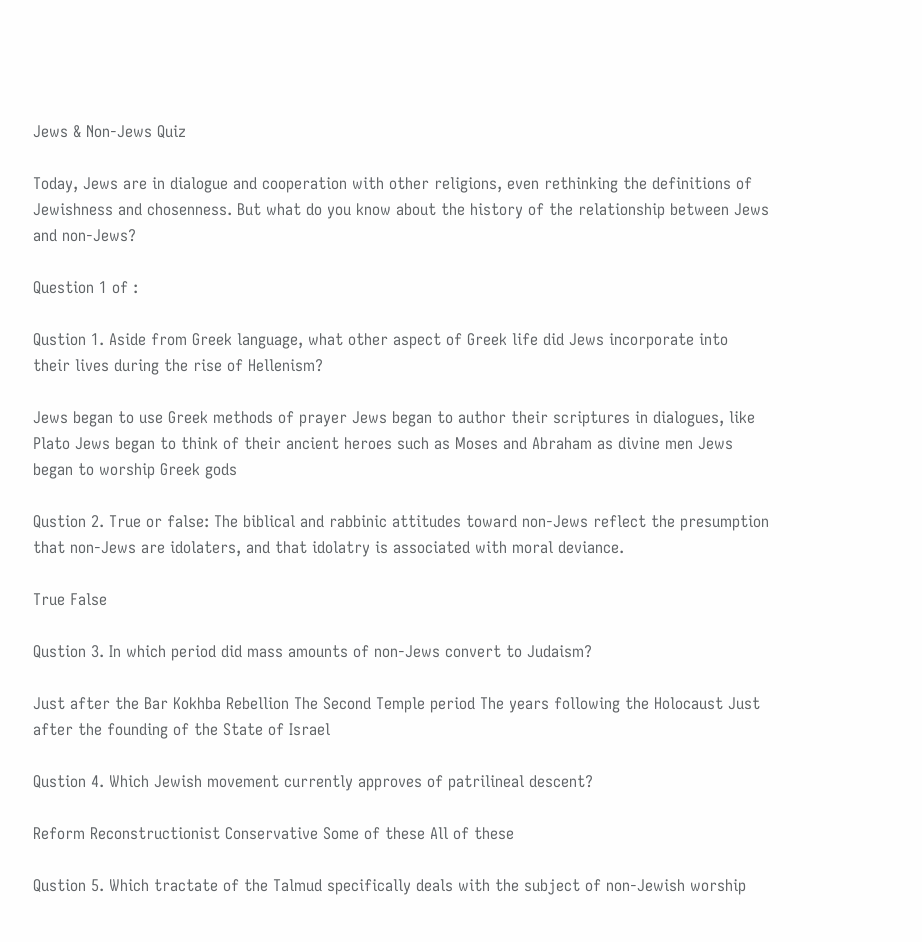Jews & Non-Jews Quiz

Today, Jews are in dialogue and cooperation with other religions, even rethinking the definitions of Jewishness and chosenness. But what do you know about the history of the relationship between Jews and non-Jews?

Question 1 of :

Qustion 1. Aside from Greek language, what other aspect of Greek life did Jews incorporate into their lives during the rise of Hellenism?

Jews began to use Greek methods of prayer Jews began to author their scriptures in dialogues, like Plato Jews began to think of their ancient heroes such as Moses and Abraham as divine men Jews began to worship Greek gods

Qustion 2. True or false: The biblical and rabbinic attitudes toward non-Jews reflect the presumption that non-Jews are idolaters, and that idolatry is associated with moral deviance.

True False

Qustion 3. In which period did mass amounts of non-Jews convert to Judaism?

Just after the Bar Kokhba Rebellion The Second Temple period The years following the Holocaust Just after the founding of the State of Israel

Qustion 4. Which Jewish movement currently approves of patrilineal descent?

Reform Reconstructionist Conservative Some of these All of these

Qustion 5. Which tractate of the Talmud specifically deals with the subject of non-Jewish worship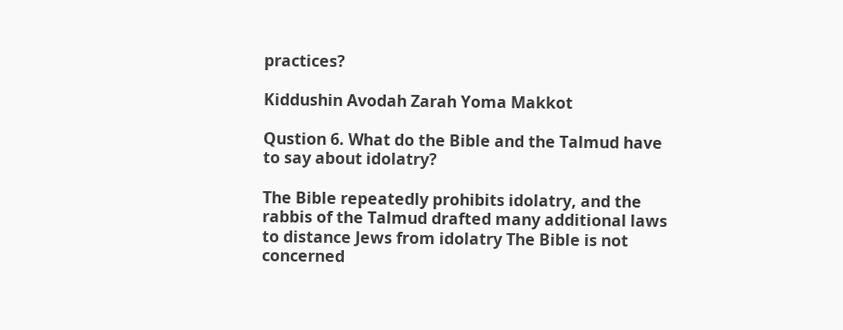practices?

Kiddushin Avodah Zarah Yoma Makkot

Qustion 6. What do the Bible and the Talmud have to say about idolatry?

The Bible repeatedly prohibits idolatry, and the rabbis of the Talmud drafted many additional laws to distance Jews from idolatry The Bible is not concerned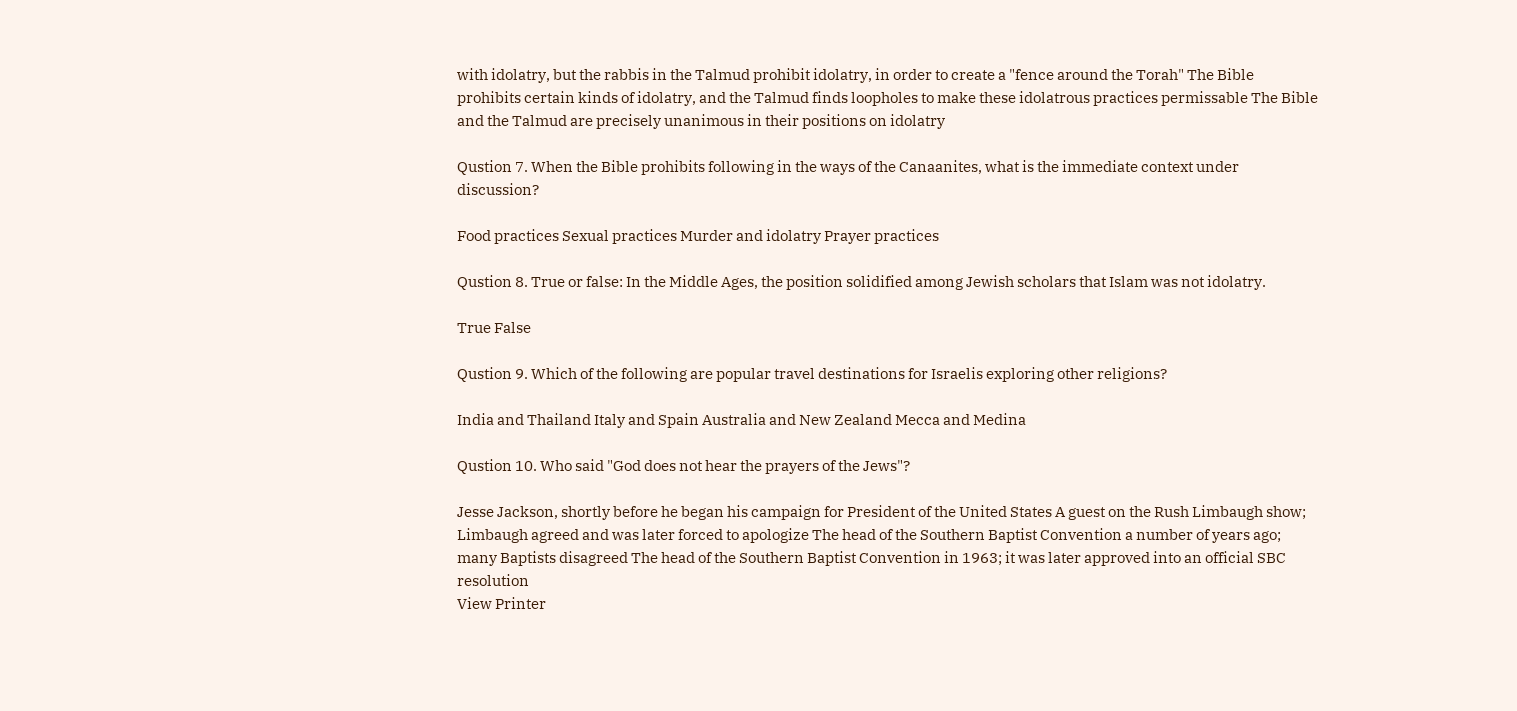with idolatry, but the rabbis in the Talmud prohibit idolatry, in order to create a "fence around the Torah" The Bible prohibits certain kinds of idolatry, and the Talmud finds loopholes to make these idolatrous practices permissable The Bible and the Talmud are precisely unanimous in their positions on idolatry

Qustion 7. When the Bible prohibits following in the ways of the Canaanites, what is the immediate context under discussion?

Food practices Sexual practices Murder and idolatry Prayer practices

Qustion 8. True or false: In the Middle Ages, the position solidified among Jewish scholars that Islam was not idolatry.

True False

Qustion 9. Which of the following are popular travel destinations for Israelis exploring other religions?

India and Thailand Italy and Spain Australia and New Zealand Mecca and Medina

Qustion 10. Who said "God does not hear the prayers of the Jews"?

Jesse Jackson, shortly before he began his campaign for President of the United States A guest on the Rush Limbaugh show; Limbaugh agreed and was later forced to apologize The head of the Southern Baptist Convention a number of years ago; many Baptists disagreed The head of the Southern Baptist Convention in 1963; it was later approved into an official SBC resolution
View Printer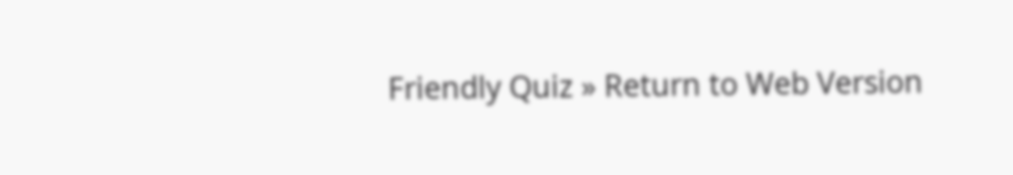Friendly Quiz » Return to Web Version